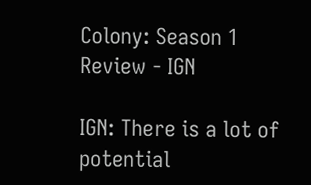Colony: Season 1 Review - IGN

IGN: There is a lot of potential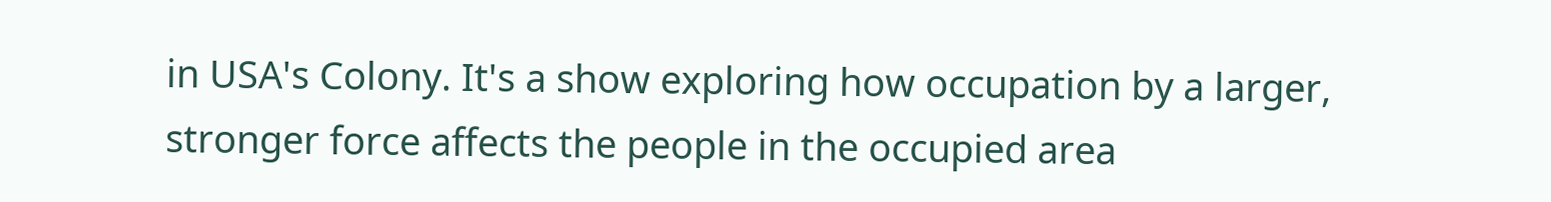in USA's Colony. It's a show exploring how occupation by a larger, stronger force affects the people in the occupied area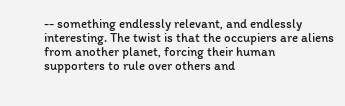-- something endlessly relevant, and endlessly interesting. The twist is that the occupiers are aliens from another planet, forcing their human supporters to rule over others and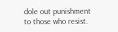dole out punishment to those who resist.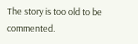The story is too old to be commented.